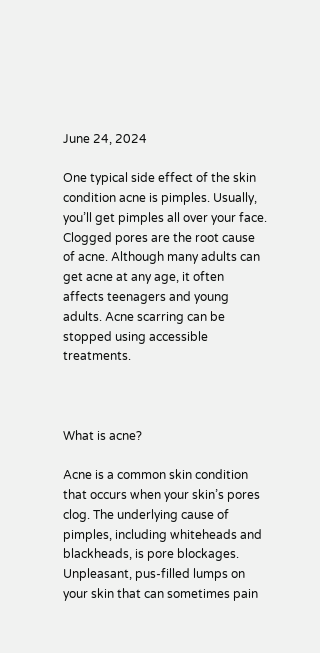June 24, 2024

One typical side effect of the skin condition acne is pimples. Usually, you’ll get pimples all over your face. Clogged pores are the root cause of acne. Although many adults can get acne at any age, it often affects teenagers and young adults. Acne scarring can be stopped using accessible treatments.



What is acne?

Acne is a common skin condition that occurs when your skin’s pores clog. The underlying cause of pimples, including whiteheads and blackheads, is pore blockages. Unpleasant, pus-filled lumps on your skin that can sometimes pain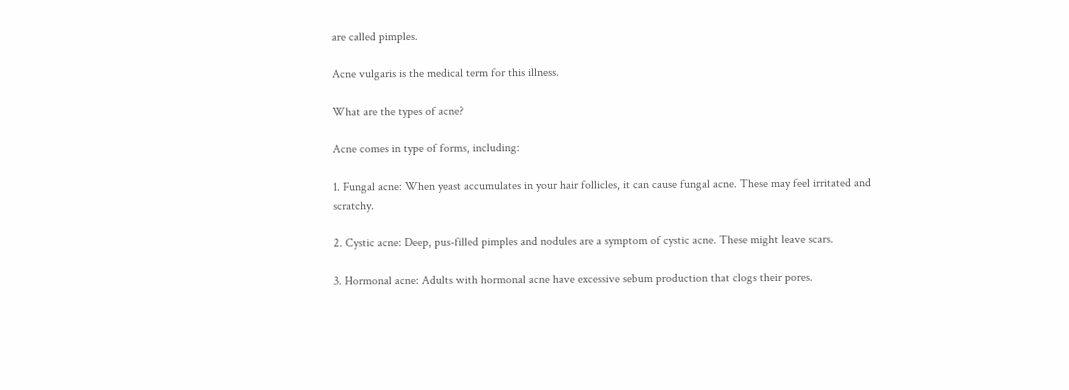are called pimples.

Acne vulgaris is the medical term for this illness.

What are the types of acne?

Acne comes in type of forms, including:

1. Fungal acne: When yeast accumulates in your hair follicles, it can cause fungal acne. These may feel irritated and scratchy.

2. Cystic acne: Deep, pus-filled pimples and nodules are a symptom of cystic acne. These might leave scars.

3. Hormonal acne: Adults with hormonal acne have excessive sebum production that clogs their pores.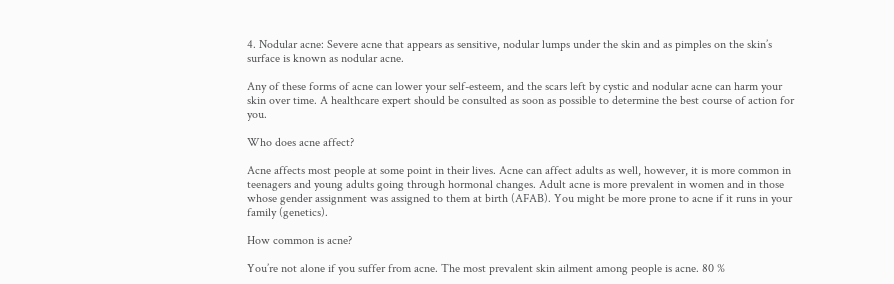4. Nodular acne: Severe acne that appears as sensitive, nodular lumps under the skin and as pimples on the skin’s surface is known as nodular acne.

Any of these forms of acne can lower your self-esteem, and the scars left by cystic and nodular acne can harm your skin over time. A healthcare expert should be consulted as soon as possible to determine the best course of action for you.

Who does acne affect?

Acne affects most people at some point in their lives. Acne can affect adults as well, however, it is more common in teenagers and young adults going through hormonal changes. Adult acne is more prevalent in women and in those whose gender assignment was assigned to them at birth (AFAB). You might be more prone to acne if it runs in your family (genetics).

How common is acne?

You’re not alone if you suffer from acne. The most prevalent skin ailment among people is acne. 80 %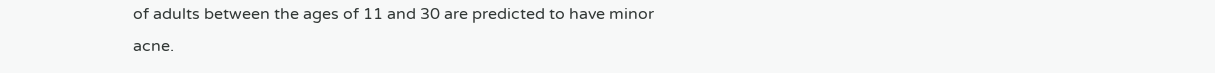of adults between the ages of 11 and 30 are predicted to have minor acne.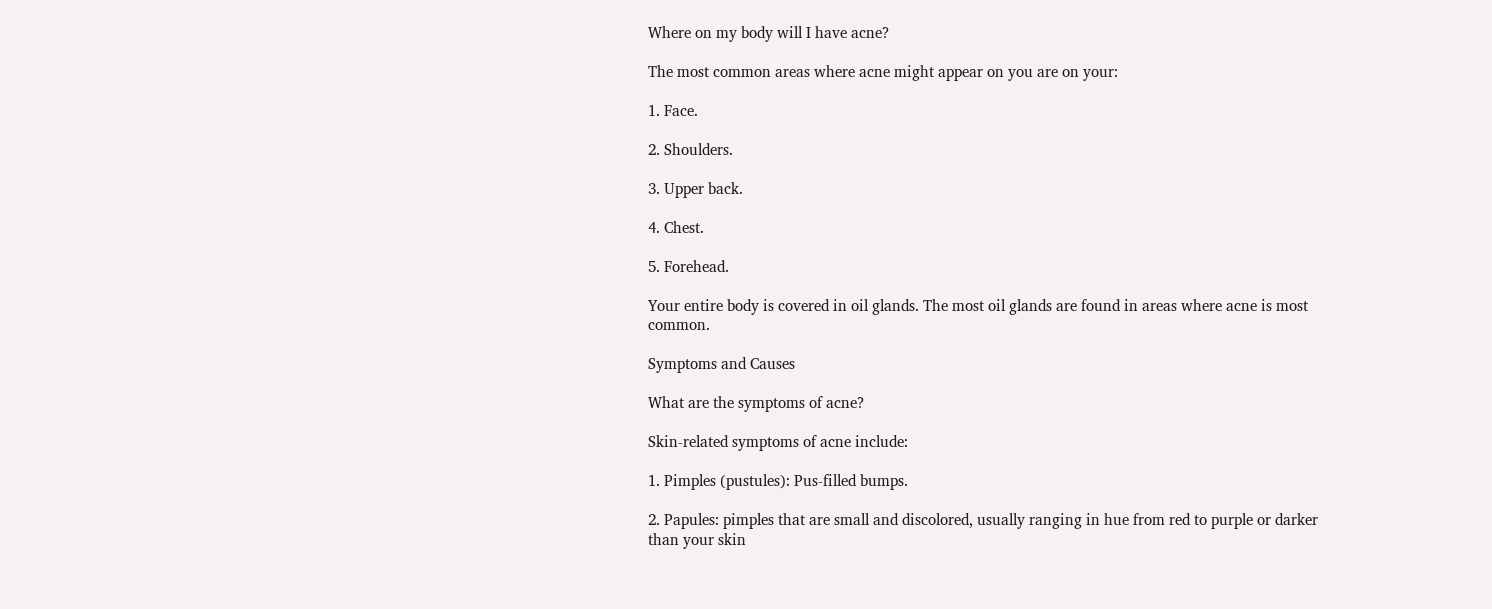Where on my body will I have acne?

The most common areas where acne might appear on you are on your:

1. Face.

2. Shoulders.

3. Upper back.

4. Chest.

5. Forehead.

Your entire body is covered in oil glands. The most oil glands are found in areas where acne is most common.

Symptoms and Causes

What are the symptoms of acne?

Skin-related symptoms of acne include:

1. Pimples (pustules): Pus-filled bumps.

2. Papules: pimples that are small and discolored, usually ranging in hue from red to purple or darker than your skin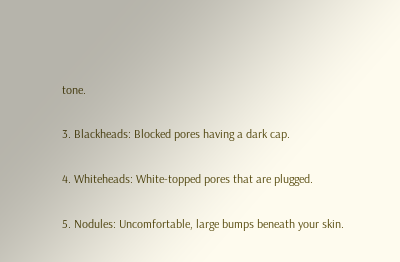tone.

3. Blackheads: Blocked pores having a dark cap.

4. Whiteheads: White-topped pores that are plugged.

5. Nodules: Uncomfortable, large bumps beneath your skin.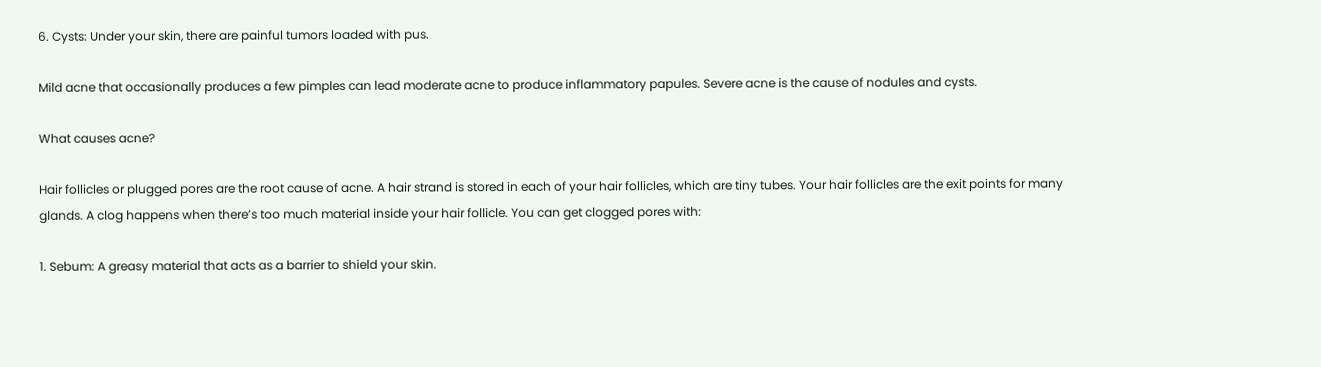6. Cysts: Under your skin, there are painful tumors loaded with pus.

Mild acne that occasionally produces a few pimples can lead moderate acne to produce inflammatory papules. Severe acne is the cause of nodules and cysts.

What causes acne?

Hair follicles or plugged pores are the root cause of acne. A hair strand is stored in each of your hair follicles, which are tiny tubes. Your hair follicles are the exit points for many glands. A clog happens when there’s too much material inside your hair follicle. You can get clogged pores with:

1. Sebum: A greasy material that acts as a barrier to shield your skin.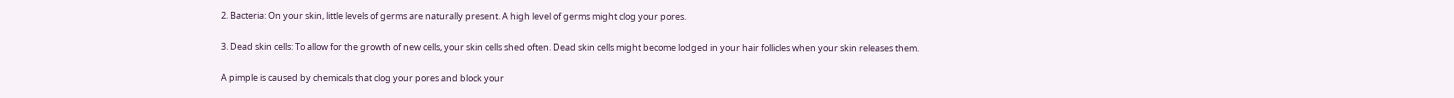2. Bacteria: On your skin, little levels of germs are naturally present. A high level of germs might clog your pores.

3. Dead skin cells: To allow for the growth of new cells, your skin cells shed often. Dead skin cells might become lodged in your hair follicles when your skin releases them.

A pimple is caused by chemicals that clog your pores and block your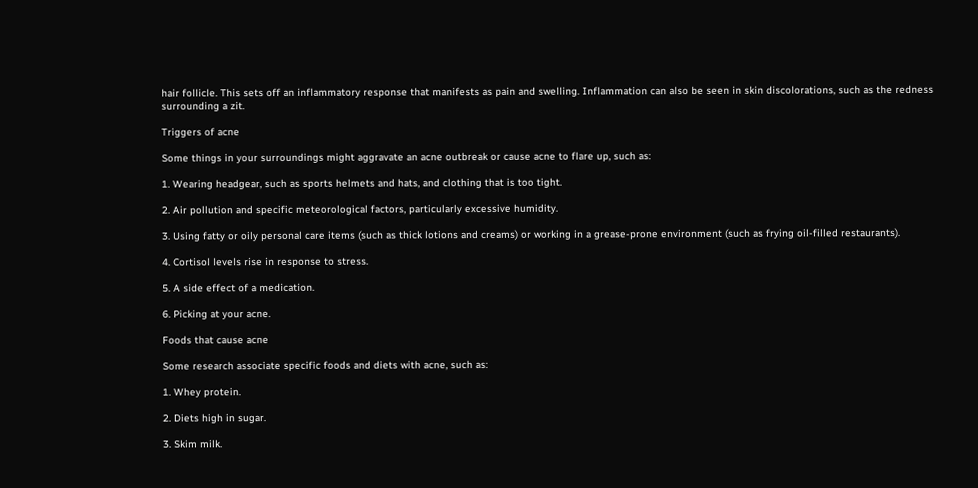hair follicle. This sets off an inflammatory response that manifests as pain and swelling. Inflammation can also be seen in skin discolorations, such as the redness surrounding a zit.

Triggers of acne

Some things in your surroundings might aggravate an acne outbreak or cause acne to flare up, such as:

1. Wearing headgear, such as sports helmets and hats, and clothing that is too tight.

2. Air pollution and specific meteorological factors, particularly excessive humidity.

3. Using fatty or oily personal care items (such as thick lotions and creams) or working in a grease-prone environment (such as frying oil-filled restaurants).

4. Cortisol levels rise in response to stress.

5. A side effect of a medication.

6. Picking at your acne.

Foods that cause acne

Some research associate specific foods and diets with acne, such as:

1. Whey protein.

2. Diets high in sugar.

3. Skim milk.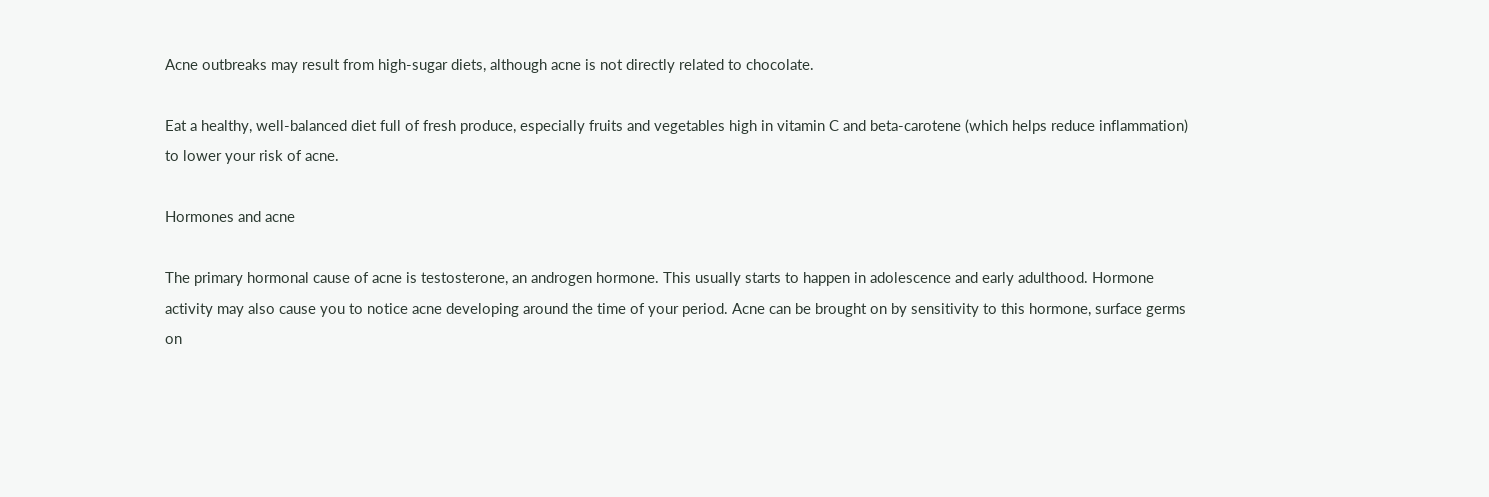Acne outbreaks may result from high-sugar diets, although acne is not directly related to chocolate.

Eat a healthy, well-balanced diet full of fresh produce, especially fruits and vegetables high in vitamin C and beta-carotene (which helps reduce inflammation) to lower your risk of acne.

Hormones and acne

The primary hormonal cause of acne is testosterone, an androgen hormone. This usually starts to happen in adolescence and early adulthood. Hormone activity may also cause you to notice acne developing around the time of your period. Acne can be brought on by sensitivity to this hormone, surface germs on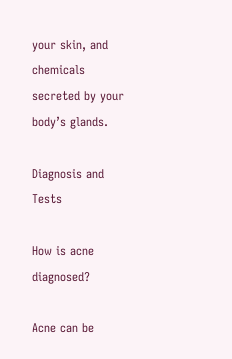your skin, and chemicals secreted by your body’s glands.

Diagnosis and Tests

How is acne diagnosed?

Acne can be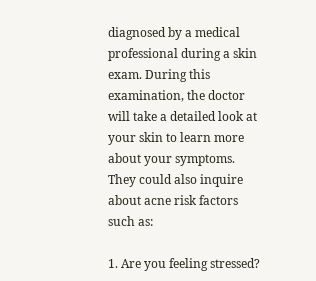diagnosed by a medical professional during a skin exam. During this examination, the doctor will take a detailed look at your skin to learn more about your symptoms. They could also inquire about acne risk factors such as:

1. Are you feeling stressed?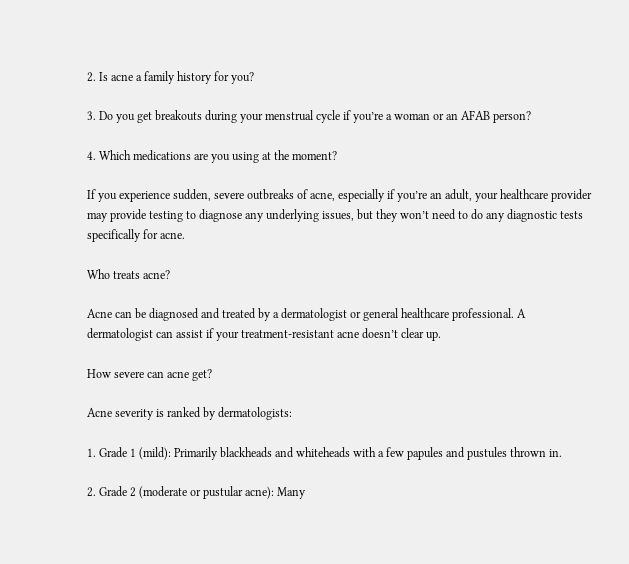2. Is acne a family history for you?

3. Do you get breakouts during your menstrual cycle if you’re a woman or an AFAB person?

4. Which medications are you using at the moment?

If you experience sudden, severe outbreaks of acne, especially if you’re an adult, your healthcare provider may provide testing to diagnose any underlying issues, but they won’t need to do any diagnostic tests specifically for acne.

Who treats acne?

Acne can be diagnosed and treated by a dermatologist or general healthcare professional. A dermatologist can assist if your treatment-resistant acne doesn’t clear up.

How severe can acne get?

Acne severity is ranked by dermatologists:

1. Grade 1 (mild): Primarily blackheads and whiteheads with a few papules and pustules thrown in.

2. Grade 2 (moderate or pustular acne): Many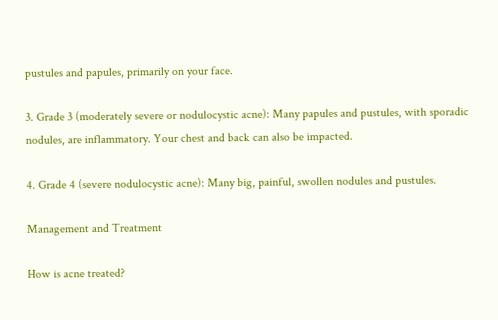pustules and papules, primarily on your face.

3. Grade 3 (moderately severe or nodulocystic acne): Many papules and pustules, with sporadic nodules, are inflammatory. Your chest and back can also be impacted.

4. Grade 4 (severe nodulocystic acne): Many big, painful, swollen nodules and pustules.

Management and Treatment

How is acne treated?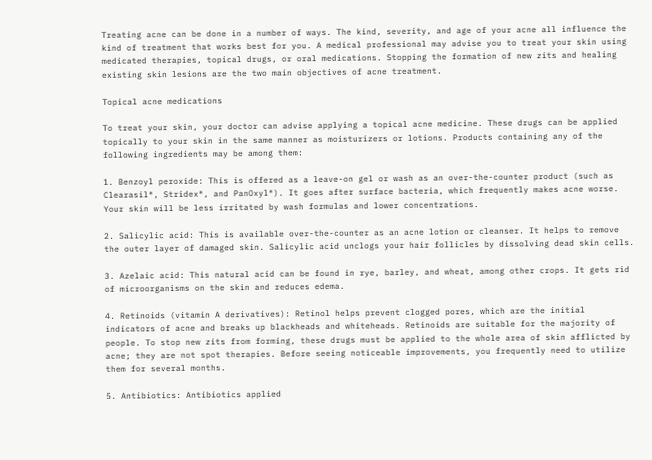Treating acne can be done in a number of ways. The kind, severity, and age of your acne all influence the kind of treatment that works best for you. A medical professional may advise you to treat your skin using medicated therapies, topical drugs, or oral medications. Stopping the formation of new zits and healing existing skin lesions are the two main objectives of acne treatment.

Topical acne medications

To treat your skin, your doctor can advise applying a topical acne medicine. These drugs can be applied topically to your skin in the same manner as moisturizers or lotions. Products containing any of the following ingredients may be among them:

1. Benzoyl peroxide: This is offered as a leave-on gel or wash as an over-the-counter product (such as Clearasil®, Stridex®, and PanOxyl®). It goes after surface bacteria, which frequently makes acne worse. Your skin will be less irritated by wash formulas and lower concentrations.

2. Salicylic acid: This is available over-the-counter as an acne lotion or cleanser. It helps to remove the outer layer of damaged skin. Salicylic acid unclogs your hair follicles by dissolving dead skin cells.

3. Azelaic acid: This natural acid can be found in rye, barley, and wheat, among other crops. It gets rid of microorganisms on the skin and reduces edema.

4. Retinoids (vitamin A derivatives): Retinol helps prevent clogged pores, which are the initial indicators of acne and breaks up blackheads and whiteheads. Retinoids are suitable for the majority of people. To stop new zits from forming, these drugs must be applied to the whole area of skin afflicted by acne; they are not spot therapies. Before seeing noticeable improvements, you frequently need to utilize them for several months.

5. Antibiotics: Antibiotics applied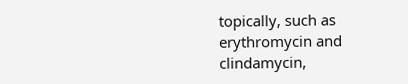topically, such as erythromycin and clindamycin,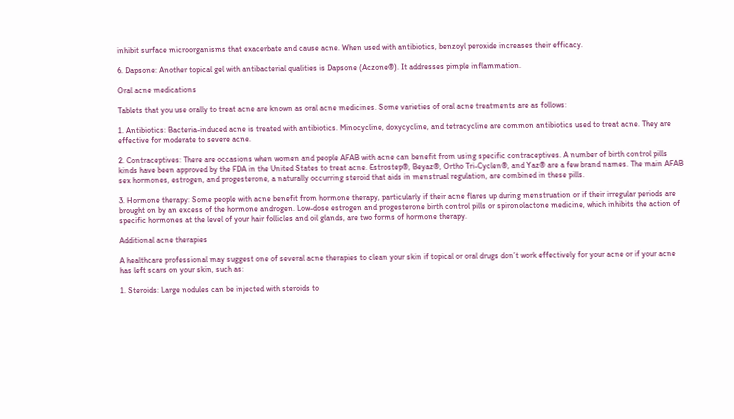inhibit surface microorganisms that exacerbate and cause acne. When used with antibiotics, benzoyl peroxide increases their efficacy.

6. Dapsone: Another topical gel with antibacterial qualities is Dapsone (Aczone®). It addresses pimple inflammation.

Oral acne medications

Tablets that you use orally to treat acne are known as oral acne medicines. Some varieties of oral acne treatments are as follows:

1. Antibiotics: Bacteria-induced acne is treated with antibiotics. Minocycline, doxycycline, and tetracycline are common antibiotics used to treat acne. They are effective for moderate to severe acne.

2. Contraceptives: There are occasions when women and people AFAB with acne can benefit from using specific contraceptives. A number of birth control pills kinds have been approved by the FDA in the United States to treat acne. Estrostep®, Beyaz®, Ortho Tri-Cyclen®, and Yaz® are a few brand names. The main AFAB sex hormones, estrogen, and progesterone, a naturally occurring steroid that aids in menstrual regulation, are combined in these pills.

3. Hormone therapy: Some people with acne benefit from hormone therapy, particularly if their acne flares up during menstruation or if their irregular periods are brought on by an excess of the hormone androgen. Low-dose estrogen and progesterone birth control pills or spironolactone medicine, which inhibits the action of specific hormones at the level of your hair follicles and oil glands, are two forms of hormone therapy.

Additional acne therapies

A healthcare professional may suggest one of several acne therapies to clean your skin if topical or oral drugs don’t work effectively for your acne or if your acne has left scars on your skin, such as:

1. Steroids: Large nodules can be injected with steroids to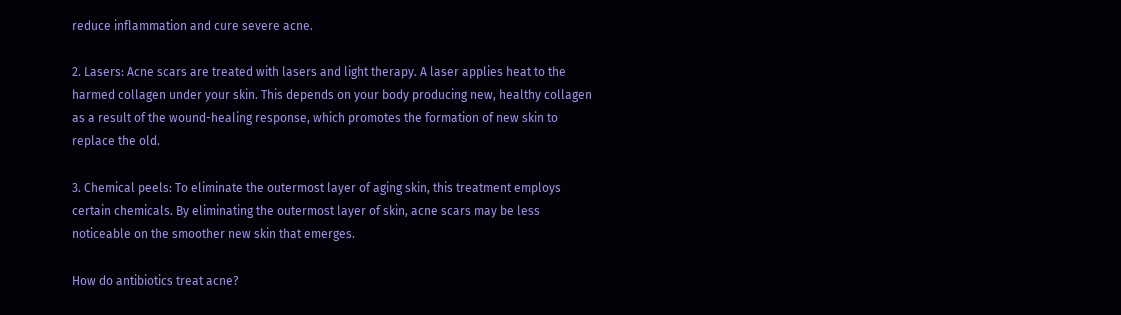reduce inflammation and cure severe acne.

2. Lasers: Acne scars are treated with lasers and light therapy. A laser applies heat to the harmed collagen under your skin. This depends on your body producing new, healthy collagen as a result of the wound-healing response, which promotes the formation of new skin to replace the old.

3. Chemical peels: To eliminate the outermost layer of aging skin, this treatment employs certain chemicals. By eliminating the outermost layer of skin, acne scars may be less noticeable on the smoother new skin that emerges.

How do antibiotics treat acne?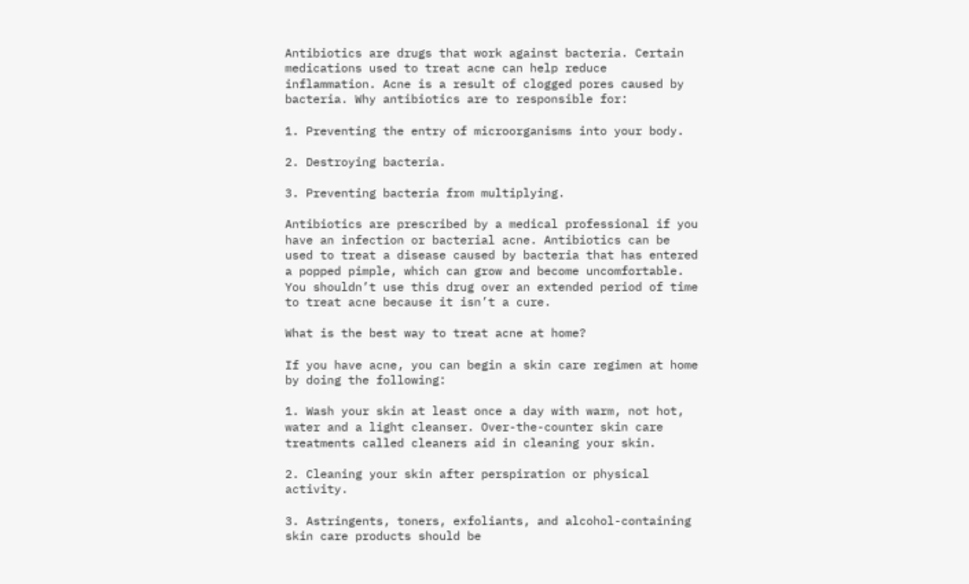Antibiotics are drugs that work against bacteria. Certain medications used to treat acne can help reduce inflammation. Acne is a result of clogged pores caused by bacteria. Why antibiotics are to responsible for:

1. Preventing the entry of microorganisms into your body.

2. Destroying bacteria.

3. Preventing bacteria from multiplying.

Antibiotics are prescribed by a medical professional if you have an infection or bacterial acne. Antibiotics can be used to treat a disease caused by bacteria that has entered a popped pimple, which can grow and become uncomfortable. You shouldn’t use this drug over an extended period of time to treat acne because it isn’t a cure.

What is the best way to treat acne at home?

If you have acne, you can begin a skin care regimen at home by doing the following:

1. Wash your skin at least once a day with warm, not hot, water and a light cleanser. Over-the-counter skin care treatments called cleaners aid in cleaning your skin.

2. Cleaning your skin after perspiration or physical activity.

3. Astringents, toners, exfoliants, and alcohol-containing skin care products should be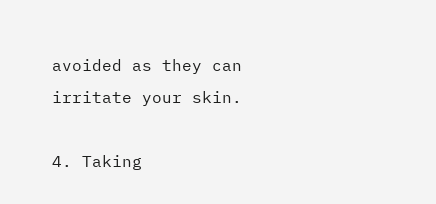avoided as they can irritate your skin.

4. Taking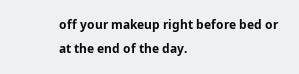off your makeup right before bed or at the end of the day.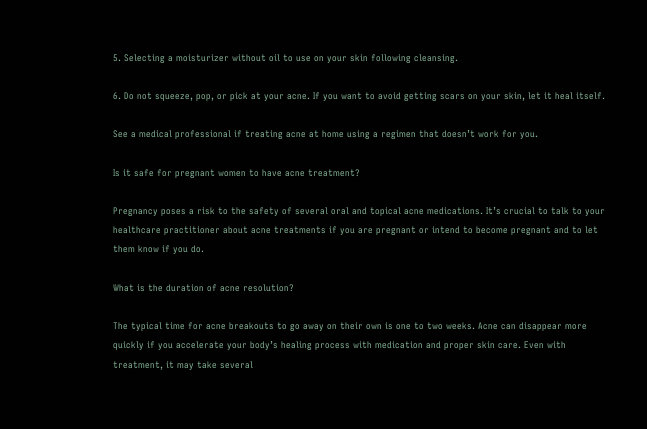5. Selecting a moisturizer without oil to use on your skin following cleansing.

6. Do not squeeze, pop, or pick at your acne. If you want to avoid getting scars on your skin, let it heal itself.

See a medical professional if treating acne at home using a regimen that doesn’t work for you.

Is it safe for pregnant women to have acne treatment?

Pregnancy poses a risk to the safety of several oral and topical acne medications. It’s crucial to talk to your healthcare practitioner about acne treatments if you are pregnant or intend to become pregnant and to let them know if you do.

What is the duration of acne resolution?

The typical time for acne breakouts to go away on their own is one to two weeks. Acne can disappear more quickly if you accelerate your body’s healing process with medication and proper skin care. Even with treatment, it may take several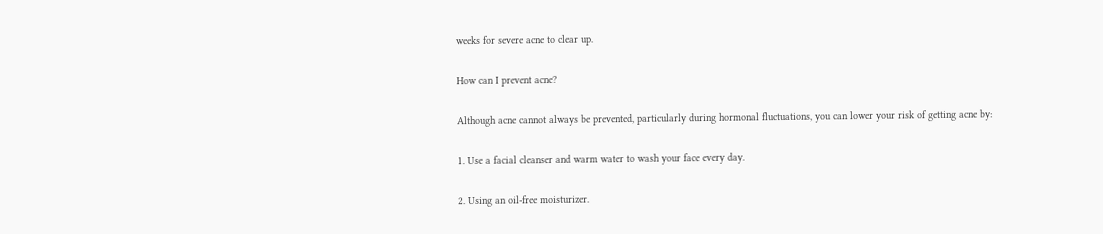weeks for severe acne to clear up.

How can I prevent acne?

Although acne cannot always be prevented, particularly during hormonal fluctuations, you can lower your risk of getting acne by:

1. Use a facial cleanser and warm water to wash your face every day.

2. Using an oil-free moisturizer.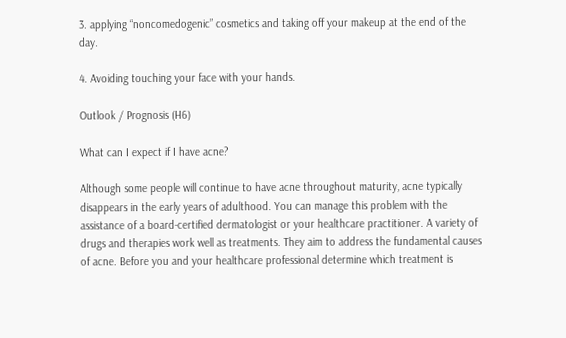3. applying “noncomedogenic” cosmetics and taking off your makeup at the end of the day.

4. Avoiding touching your face with your hands.

Outlook / Prognosis (H6)

What can I expect if I have acne?

Although some people will continue to have acne throughout maturity, acne typically disappears in the early years of adulthood. You can manage this problem with the assistance of a board-certified dermatologist or your healthcare practitioner. A variety of drugs and therapies work well as treatments. They aim to address the fundamental causes of acne. Before you and your healthcare professional determine which treatment is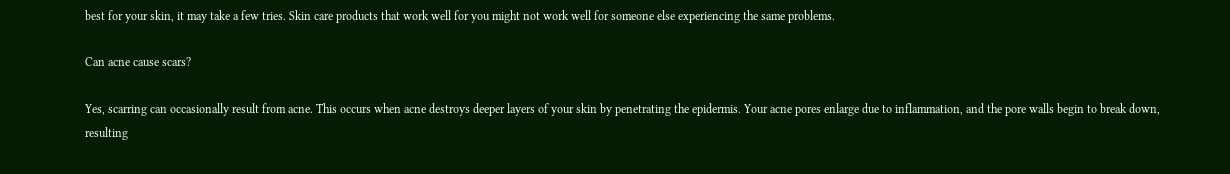best for your skin, it may take a few tries. Skin care products that work well for you might not work well for someone else experiencing the same problems.

Can acne cause scars?

Yes, scarring can occasionally result from acne. This occurs when acne destroys deeper layers of your skin by penetrating the epidermis. Your acne pores enlarge due to inflammation, and the pore walls begin to break down, resulting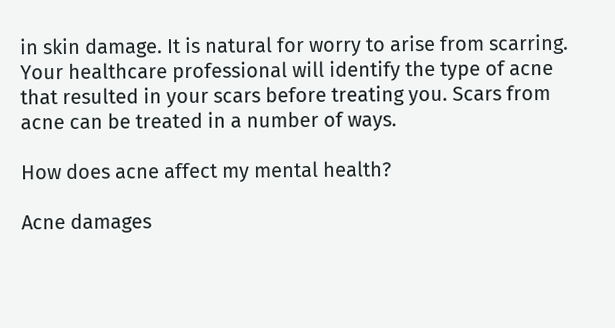in skin damage. It is natural for worry to arise from scarring. Your healthcare professional will identify the type of acne that resulted in your scars before treating you. Scars from acne can be treated in a number of ways.

How does acne affect my mental health?

Acne damages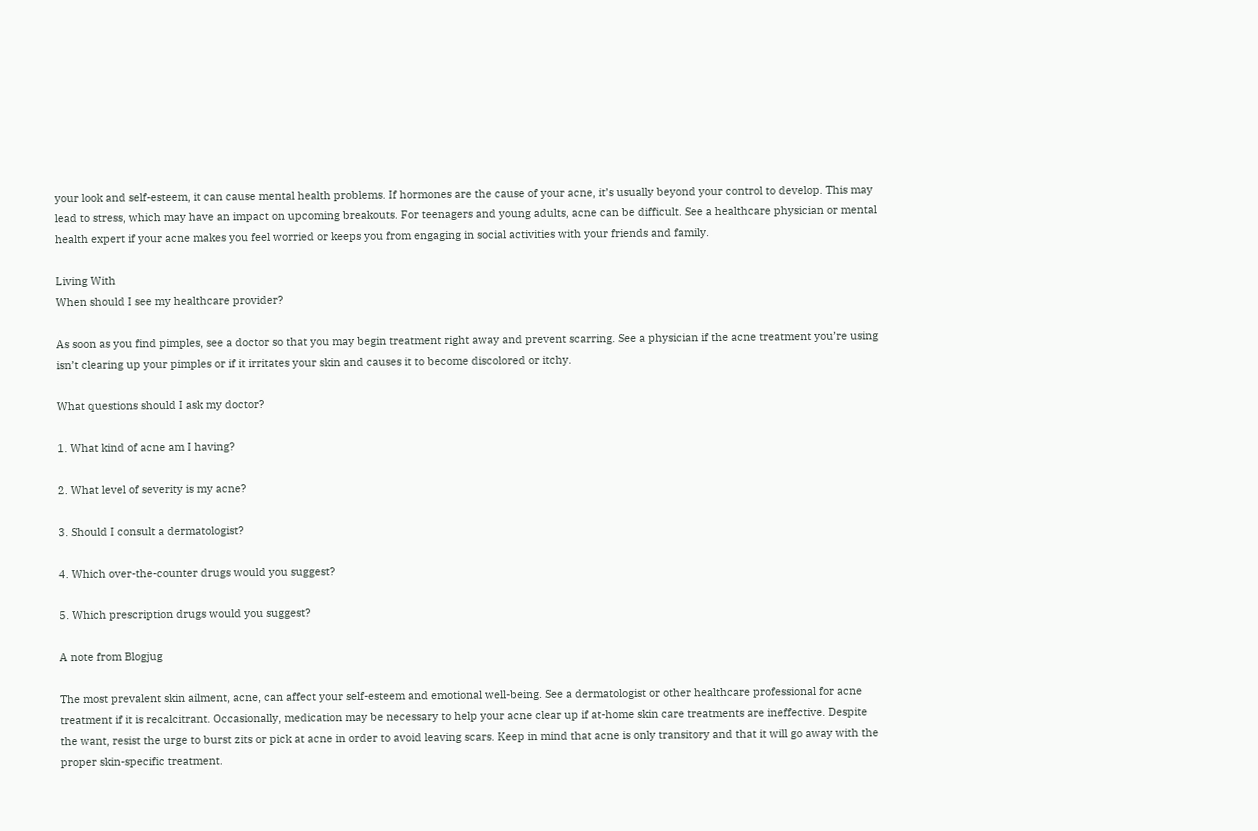your look and self-esteem, it can cause mental health problems. If hormones are the cause of your acne, it’s usually beyond your control to develop. This may lead to stress, which may have an impact on upcoming breakouts. For teenagers and young adults, acne can be difficult. See a healthcare physician or mental health expert if your acne makes you feel worried or keeps you from engaging in social activities with your friends and family.

Living With
When should I see my healthcare provider?

As soon as you find pimples, see a doctor so that you may begin treatment right away and prevent scarring. See a physician if the acne treatment you’re using isn’t clearing up your pimples or if it irritates your skin and causes it to become discolored or itchy.

What questions should I ask my doctor?

1. What kind of acne am I having?

2. What level of severity is my acne?

3. Should I consult a dermatologist?

4. Which over-the-counter drugs would you suggest?

5. Which prescription drugs would you suggest?

A note from Blogjug

The most prevalent skin ailment, acne, can affect your self-esteem and emotional well-being. See a dermatologist or other healthcare professional for acne treatment if it is recalcitrant. Occasionally, medication may be necessary to help your acne clear up if at-home skin care treatments are ineffective. Despite the want, resist the urge to burst zits or pick at acne in order to avoid leaving scars. Keep in mind that acne is only transitory and that it will go away with the proper skin-specific treatment.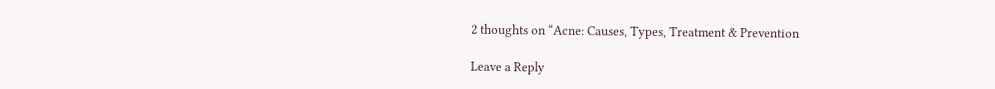2 thoughts on “Acne: Causes, Types, Treatment & Prevention

Leave a Reply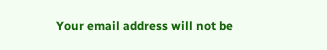Your email address will not be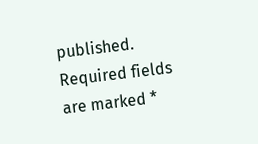published. Required fields are marked *